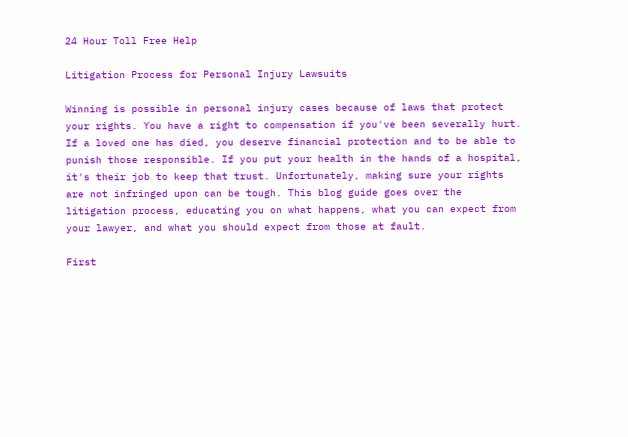24 Hour Toll Free Help

Litigation Process for Personal Injury Lawsuits

Winning is possible in personal injury cases because of laws that protect your rights. You have a right to compensation if you've been severally hurt. If a loved one has died, you deserve financial protection and to be able to punish those responsible. If you put your health in the hands of a hospital, it's their job to keep that trust. Unfortunately, making sure your rights are not infringed upon can be tough. This blog guide goes over the litigation process, educating you on what happens, what you can expect from your lawyer, and what you should expect from those at fault.

First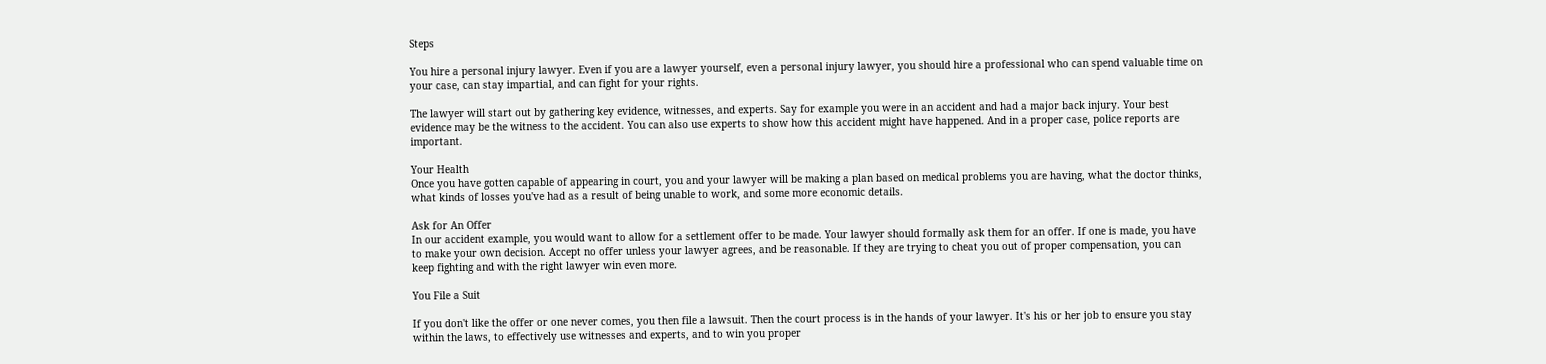Steps

You hire a personal injury lawyer. Even if you are a lawyer yourself, even a personal injury lawyer, you should hire a professional who can spend valuable time on your case, can stay impartial, and can fight for your rights.

The lawyer will start out by gathering key evidence, witnesses, and experts. Say for example you were in an accident and had a major back injury. Your best evidence may be the witness to the accident. You can also use experts to show how this accident might have happened. And in a proper case, police reports are important.

Your Health
Once you have gotten capable of appearing in court, you and your lawyer will be making a plan based on medical problems you are having, what the doctor thinks, what kinds of losses you've had as a result of being unable to work, and some more economic details.

Ask for An Offer
In our accident example, you would want to allow for a settlement offer to be made. Your lawyer should formally ask them for an offer. If one is made, you have to make your own decision. Accept no offer unless your lawyer agrees, and be reasonable. If they are trying to cheat you out of proper compensation, you can keep fighting and with the right lawyer win even more.

You File a Suit

If you don't like the offer or one never comes, you then file a lawsuit. Then the court process is in the hands of your lawyer. It's his or her job to ensure you stay within the laws, to effectively use witnesses and experts, and to win you proper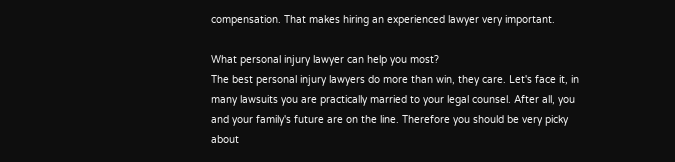compensation. That makes hiring an experienced lawyer very important.

What personal injury lawyer can help you most?
The best personal injury lawyers do more than win, they care. Let's face it, in many lawsuits you are practically married to your legal counsel. After all, you and your family's future are on the line. Therefore you should be very picky about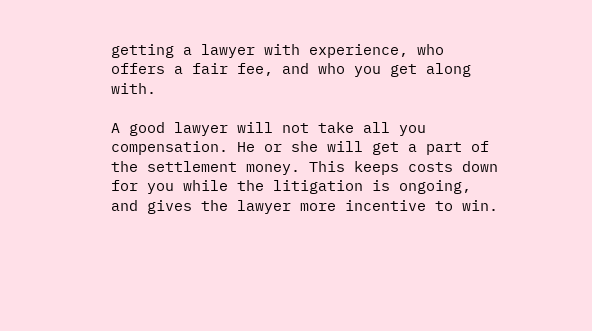getting a lawyer with experience, who offers a fair fee, and who you get along with.

A good lawyer will not take all you compensation. He or she will get a part of the settlement money. This keeps costs down for you while the litigation is ongoing, and gives the lawyer more incentive to win.